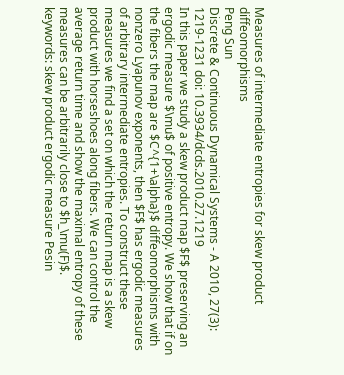Measures of intermediate entropies for skew product diffeomorphisms
Peng Sun
Discrete & Continuous Dynamical Systems - A 2010, 27(3): 1219-1231 doi: 10.3934/dcds.2010.27.1219
In this paper we study a skew product map $F$ preserving an ergodic measure $\mu$ of positive entropy. We show that if on the fibers the map are $C^{1+\alpha}$ diffeomorphisms with nonzero Lyapunov exponents, then $F$ has ergodic measures of arbitrary intermediate entropies. To construct these measures we find a set on which the return map is a skew product with horseshoes along fibers. We can control the average return time and show the maximal entropy of these measures can be arbitrarily close to $h_\mu(F)$.
keywords: skew product ergodic measure Pesin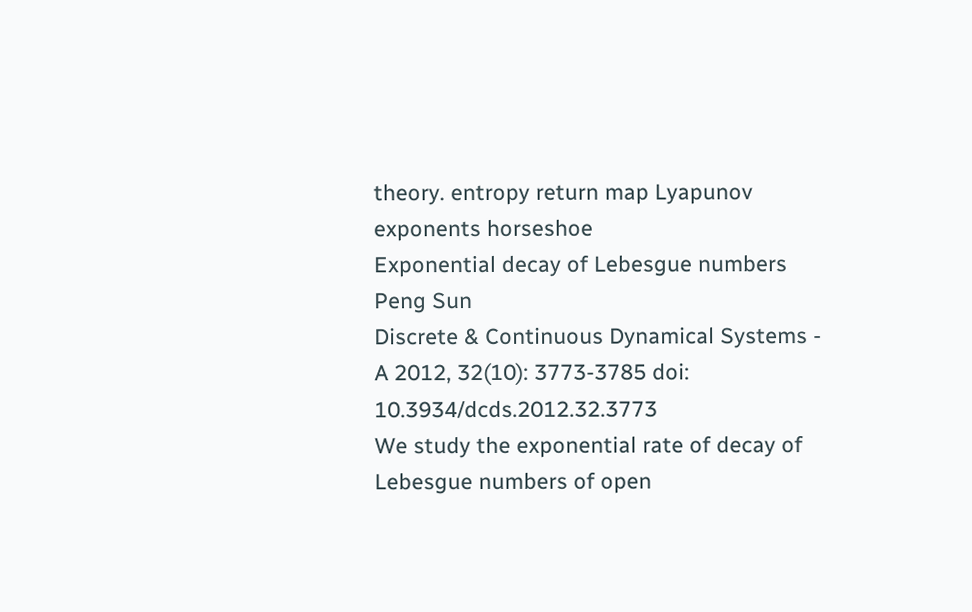theory. entropy return map Lyapunov exponents horseshoe
Exponential decay of Lebesgue numbers
Peng Sun
Discrete & Continuous Dynamical Systems - A 2012, 32(10): 3773-3785 doi: 10.3934/dcds.2012.32.3773
We study the exponential rate of decay of Lebesgue numbers of open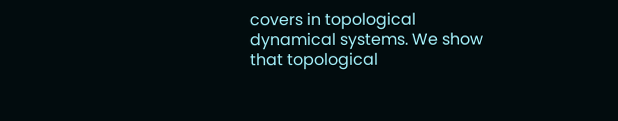covers in topological dynamical systems. We show that topological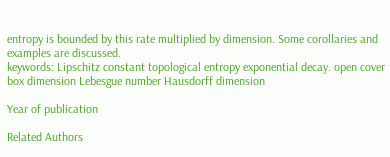entropy is bounded by this rate multiplied by dimension. Some corollaries and examples are discussed.
keywords: Lipschitz constant topological entropy exponential decay. open cover box dimension Lebesgue number Hausdorff dimension

Year of publication

Related Authors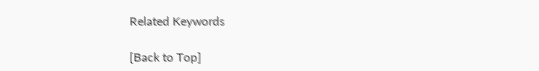Related Keywords

[Back to Top]